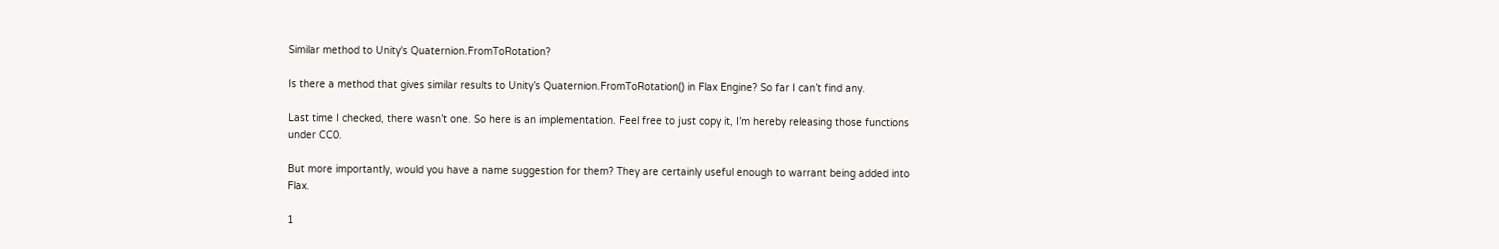Similar method to Unity's Quaternion.FromToRotation?

Is there a method that gives similar results to Unity’s Quaternion.FromToRotation() in Flax Engine? So far I can’t find any.

Last time I checked, there wasn’t one. So here is an implementation. Feel free to just copy it, I’m hereby releasing those functions under CC0.

But more importantly, would you have a name suggestion for them? They are certainly useful enough to warrant being added into Flax.

1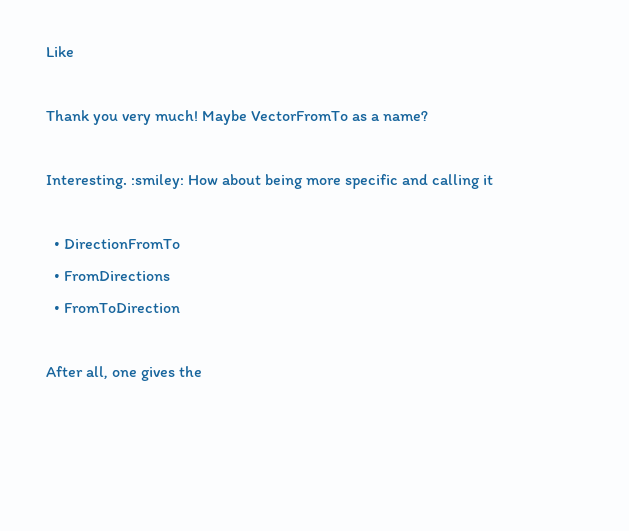Like

Thank you very much! Maybe VectorFromTo as a name?

Interesting. :smiley: How about being more specific and calling it

  • DirectionFromTo
  • FromDirections
  • FromToDirection

After all, one gives the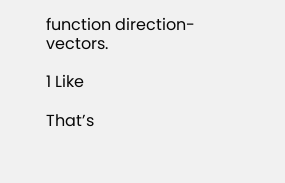function direction-vectors.

1 Like

That’s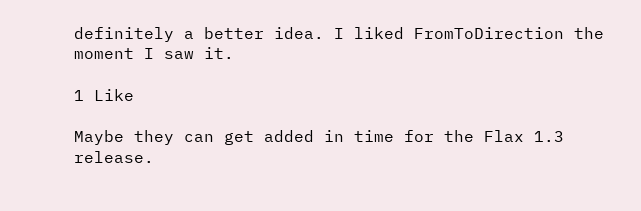definitely a better idea. I liked FromToDirection the moment I saw it.

1 Like

Maybe they can get added in time for the Flax 1.3 release.